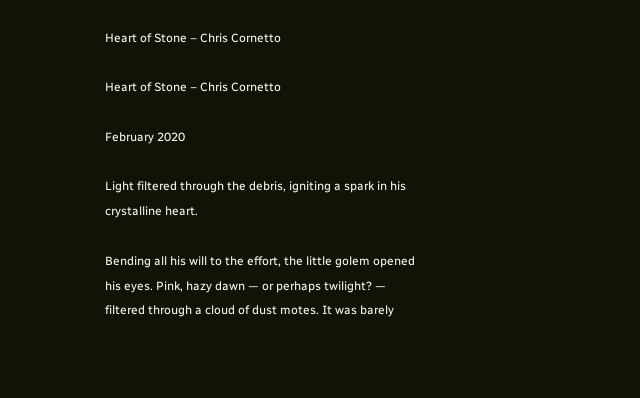Heart of Stone – Chris Cornetto

Heart of Stone – Chris Cornetto

February 2020

Light filtered through the debris, igniting a spark in his crystalline heart.

Bending all his will to the effort, the little golem opened his eyes. Pink, hazy dawn — or perhaps twilight? — filtered through a cloud of dust motes. It was barely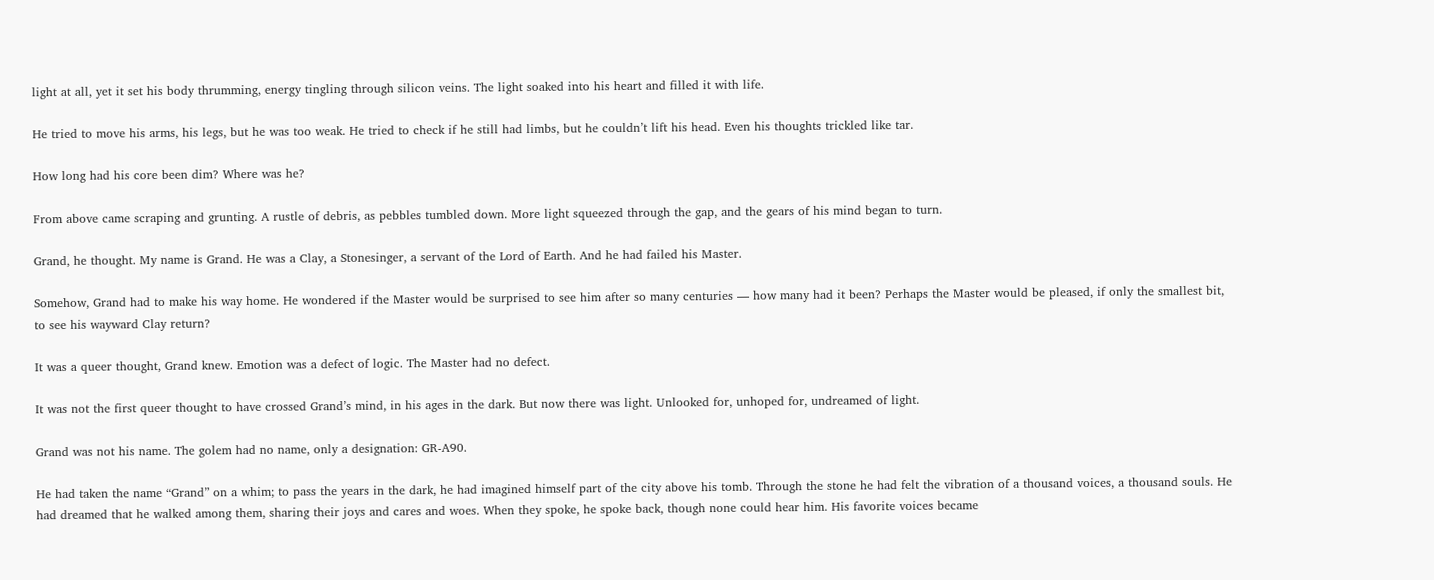light at all, yet it set his body thrumming, energy tingling through silicon veins. The light soaked into his heart and filled it with life.

He tried to move his arms, his legs, but he was too weak. He tried to check if he still had limbs, but he couldn’t lift his head. Even his thoughts trickled like tar.

How long had his core been dim? Where was he?

From above came scraping and grunting. A rustle of debris, as pebbles tumbled down. More light squeezed through the gap, and the gears of his mind began to turn.

Grand, he thought. My name is Grand. He was a Clay, a Stonesinger, a servant of the Lord of Earth. And he had failed his Master.

Somehow, Grand had to make his way home. He wondered if the Master would be surprised to see him after so many centuries — how many had it been? Perhaps the Master would be pleased, if only the smallest bit, to see his wayward Clay return?

It was a queer thought, Grand knew. Emotion was a defect of logic. The Master had no defect.

It was not the first queer thought to have crossed Grand’s mind, in his ages in the dark. But now there was light. Unlooked for, unhoped for, undreamed of light.

Grand was not his name. The golem had no name, only a designation: GR-A90.

He had taken the name “Grand” on a whim; to pass the years in the dark, he had imagined himself part of the city above his tomb. Through the stone he had felt the vibration of a thousand voices, a thousand souls. He had dreamed that he walked among them, sharing their joys and cares and woes. When they spoke, he spoke back, though none could hear him. His favorite voices became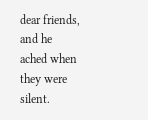dear friends, and he ached when they were silent.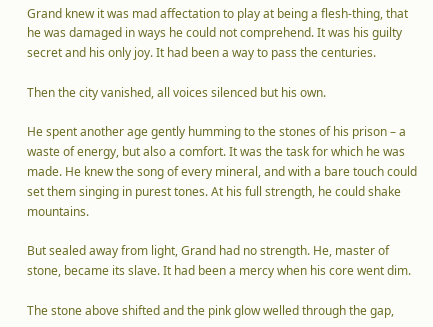Grand knew it was mad affectation to play at being a flesh-thing, that he was damaged in ways he could not comprehend. It was his guilty secret and his only joy. It had been a way to pass the centuries.

Then the city vanished, all voices silenced but his own.

He spent another age gently humming to the stones of his prison – a waste of energy, but also a comfort. It was the task for which he was made. He knew the song of every mineral, and with a bare touch could set them singing in purest tones. At his full strength, he could shake mountains.

But sealed away from light, Grand had no strength. He, master of stone, became its slave. It had been a mercy when his core went dim.

The stone above shifted and the pink glow welled through the gap,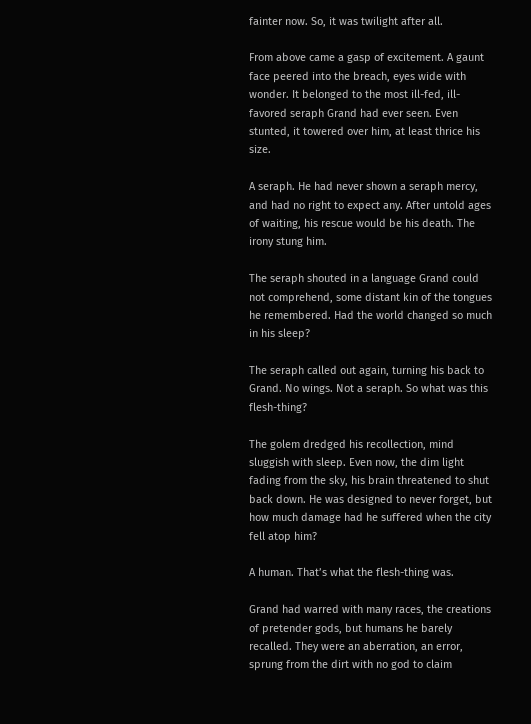fainter now. So, it was twilight after all.

From above came a gasp of excitement. A gaunt face peered into the breach, eyes wide with wonder. It belonged to the most ill-fed, ill-favored seraph Grand had ever seen. Even stunted, it towered over him, at least thrice his size.

A seraph. He had never shown a seraph mercy, and had no right to expect any. After untold ages of waiting, his rescue would be his death. The irony stung him.

The seraph shouted in a language Grand could not comprehend, some distant kin of the tongues he remembered. Had the world changed so much in his sleep?

The seraph called out again, turning his back to Grand. No wings. Not a seraph. So what was this flesh-thing?

The golem dredged his recollection, mind sluggish with sleep. Even now, the dim light fading from the sky, his brain threatened to shut back down. He was designed to never forget, but how much damage had he suffered when the city fell atop him?

A human. That’s what the flesh-thing was.

Grand had warred with many races, the creations of pretender gods, but humans he barely recalled. They were an aberration, an error, sprung from the dirt with no god to claim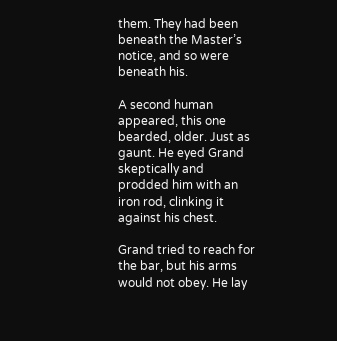them. They had been beneath the Master’s notice, and so were beneath his.

A second human appeared, this one bearded, older. Just as gaunt. He eyed Grand skeptically and prodded him with an iron rod, clinking it against his chest.

Grand tried to reach for the bar, but his arms would not obey. He lay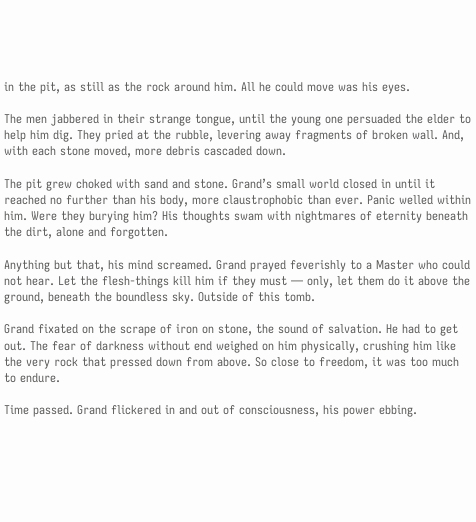in the pit, as still as the rock around him. All he could move was his eyes.

The men jabbered in their strange tongue, until the young one persuaded the elder to help him dig. They pried at the rubble, levering away fragments of broken wall. And, with each stone moved, more debris cascaded down.

The pit grew choked with sand and stone. Grand’s small world closed in until it reached no further than his body, more claustrophobic than ever. Panic welled within him. Were they burying him? His thoughts swam with nightmares of eternity beneath the dirt, alone and forgotten.

Anything but that, his mind screamed. Grand prayed feverishly to a Master who could not hear. Let the flesh-things kill him if they must — only, let them do it above the ground, beneath the boundless sky. Outside of this tomb.

Grand fixated on the scrape of iron on stone, the sound of salvation. He had to get out. The fear of darkness without end weighed on him physically, crushing him like the very rock that pressed down from above. So close to freedom, it was too much to endure.

Time passed. Grand flickered in and out of consciousness, his power ebbing.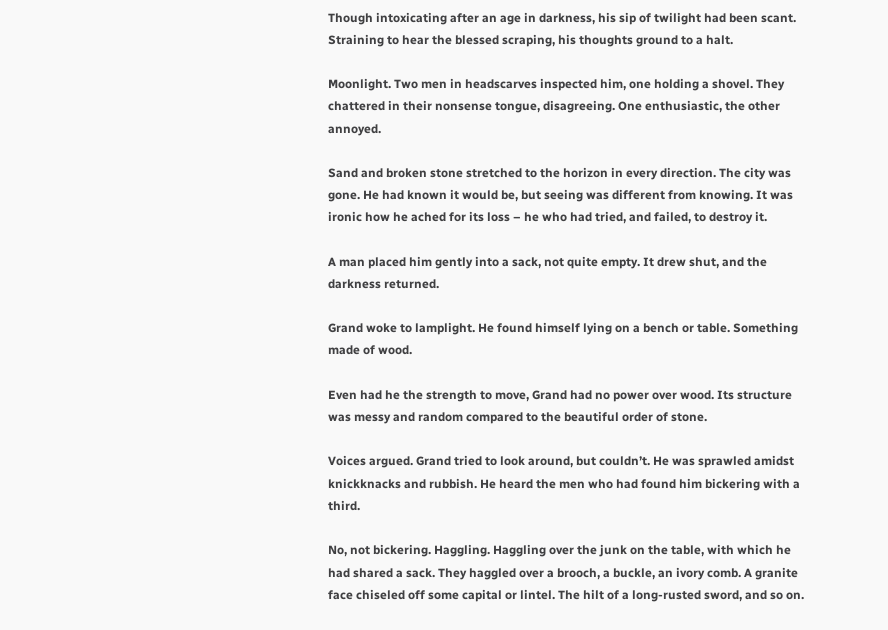Though intoxicating after an age in darkness, his sip of twilight had been scant. Straining to hear the blessed scraping, his thoughts ground to a halt.

Moonlight. Two men in headscarves inspected him, one holding a shovel. They chattered in their nonsense tongue, disagreeing. One enthusiastic, the other annoyed.

Sand and broken stone stretched to the horizon in every direction. The city was gone. He had known it would be, but seeing was different from knowing. It was ironic how he ached for its loss – he who had tried, and failed, to destroy it.

A man placed him gently into a sack, not quite empty. It drew shut, and the darkness returned.

Grand woke to lamplight. He found himself lying on a bench or table. Something made of wood.

Even had he the strength to move, Grand had no power over wood. Its structure was messy and random compared to the beautiful order of stone.

Voices argued. Grand tried to look around, but couldn’t. He was sprawled amidst knickknacks and rubbish. He heard the men who had found him bickering with a third.

No, not bickering. Haggling. Haggling over the junk on the table, with which he had shared a sack. They haggled over a brooch, a buckle, an ivory comb. A granite face chiseled off some capital or lintel. The hilt of a long-rusted sword, and so on.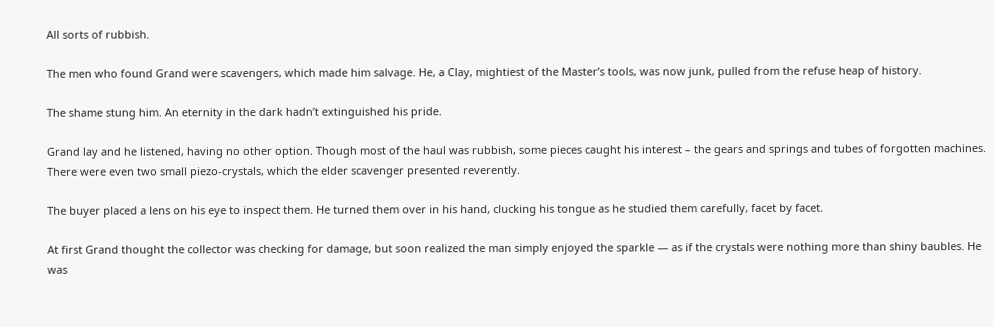All sorts of rubbish.

The men who found Grand were scavengers, which made him salvage. He, a Clay, mightiest of the Master’s tools, was now junk, pulled from the refuse heap of history.

The shame stung him. An eternity in the dark hadn’t extinguished his pride.

Grand lay and he listened, having no other option. Though most of the haul was rubbish, some pieces caught his interest – the gears and springs and tubes of forgotten machines. There were even two small piezo-crystals, which the elder scavenger presented reverently.

The buyer placed a lens on his eye to inspect them. He turned them over in his hand, clucking his tongue as he studied them carefully, facet by facet.

At first Grand thought the collector was checking for damage, but soon realized the man simply enjoyed the sparkle — as if the crystals were nothing more than shiny baubles. He was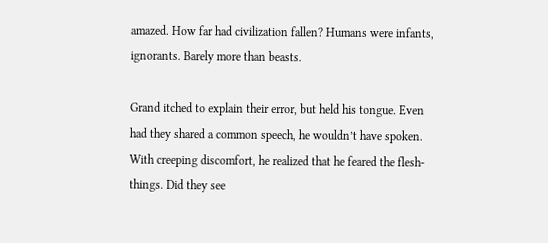amazed. How far had civilization fallen? Humans were infants, ignorants. Barely more than beasts.

Grand itched to explain their error, but held his tongue. Even had they shared a common speech, he wouldn’t have spoken. With creeping discomfort, he realized that he feared the flesh-things. Did they see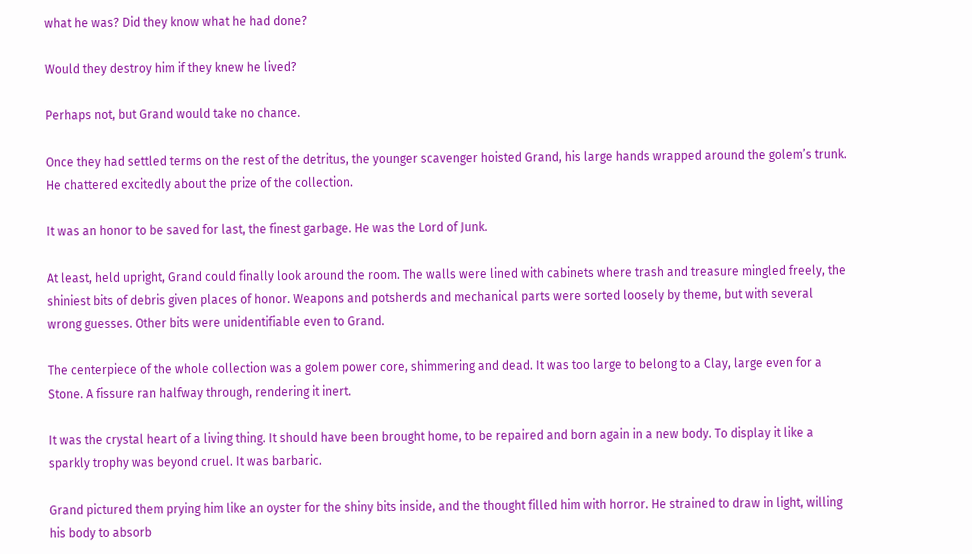what he was? Did they know what he had done?

Would they destroy him if they knew he lived?

Perhaps not, but Grand would take no chance.

Once they had settled terms on the rest of the detritus, the younger scavenger hoisted Grand, his large hands wrapped around the golem’s trunk. He chattered excitedly about the prize of the collection.

It was an honor to be saved for last, the finest garbage. He was the Lord of Junk.

At least, held upright, Grand could finally look around the room. The walls were lined with cabinets where trash and treasure mingled freely, the shiniest bits of debris given places of honor. Weapons and potsherds and mechanical parts were sorted loosely by theme, but with several wrong guesses. Other bits were unidentifiable even to Grand.

The centerpiece of the whole collection was a golem power core, shimmering and dead. It was too large to belong to a Clay, large even for a Stone. A fissure ran halfway through, rendering it inert.

It was the crystal heart of a living thing. It should have been brought home, to be repaired and born again in a new body. To display it like a sparkly trophy was beyond cruel. It was barbaric.

Grand pictured them prying him like an oyster for the shiny bits inside, and the thought filled him with horror. He strained to draw in light, willing his body to absorb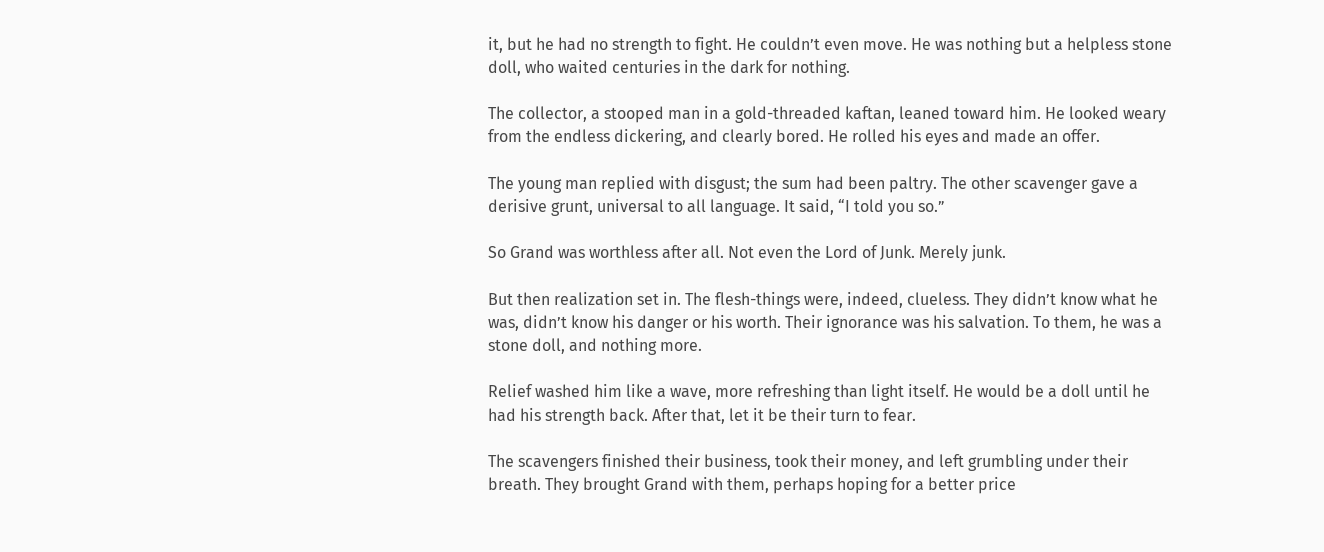it, but he had no strength to fight. He couldn’t even move. He was nothing but a helpless stone doll, who waited centuries in the dark for nothing.

The collector, a stooped man in a gold-threaded kaftan, leaned toward him. He looked weary from the endless dickering, and clearly bored. He rolled his eyes and made an offer.

The young man replied with disgust; the sum had been paltry. The other scavenger gave a derisive grunt, universal to all language. It said, “I told you so.”

So Grand was worthless after all. Not even the Lord of Junk. Merely junk.

But then realization set in. The flesh-things were, indeed, clueless. They didn’t know what he was, didn’t know his danger or his worth. Their ignorance was his salvation. To them, he was a stone doll, and nothing more.

Relief washed him like a wave, more refreshing than light itself. He would be a doll until he had his strength back. After that, let it be their turn to fear.

The scavengers finished their business, took their money, and left grumbling under their breath. They brought Grand with them, perhaps hoping for a better price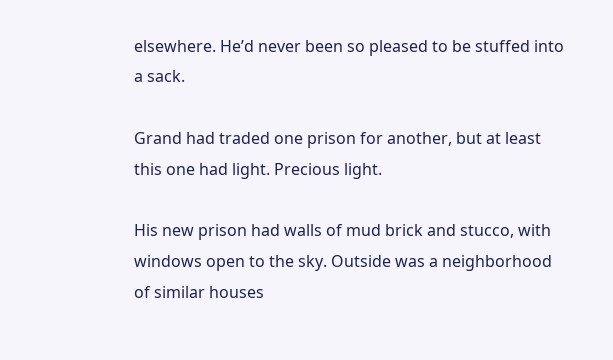elsewhere. He’d never been so pleased to be stuffed into a sack.

Grand had traded one prison for another, but at least this one had light. Precious light.

His new prison had walls of mud brick and stucco, with windows open to the sky. Outside was a neighborhood of similar houses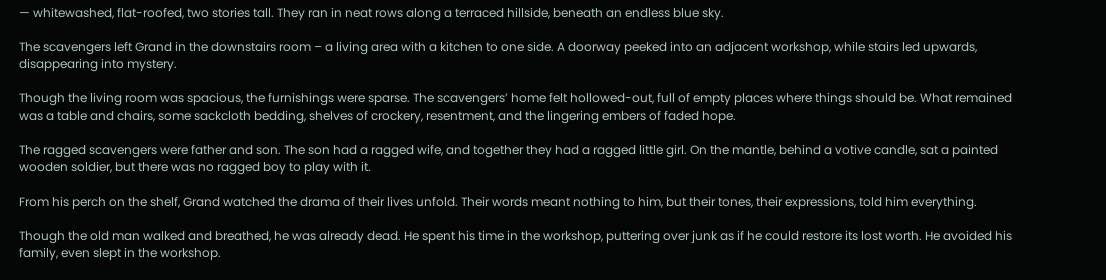— whitewashed, flat-roofed, two stories tall. They ran in neat rows along a terraced hillside, beneath an endless blue sky.

The scavengers left Grand in the downstairs room – a living area with a kitchen to one side. A doorway peeked into an adjacent workshop, while stairs led upwards, disappearing into mystery.

Though the living room was spacious, the furnishings were sparse. The scavengers’ home felt hollowed-out, full of empty places where things should be. What remained was a table and chairs, some sackcloth bedding, shelves of crockery, resentment, and the lingering embers of faded hope.

The ragged scavengers were father and son. The son had a ragged wife, and together they had a ragged little girl. On the mantle, behind a votive candle, sat a painted wooden soldier, but there was no ragged boy to play with it.

From his perch on the shelf, Grand watched the drama of their lives unfold. Their words meant nothing to him, but their tones, their expressions, told him everything.

Though the old man walked and breathed, he was already dead. He spent his time in the workshop, puttering over junk as if he could restore its lost worth. He avoided his family, even slept in the workshop.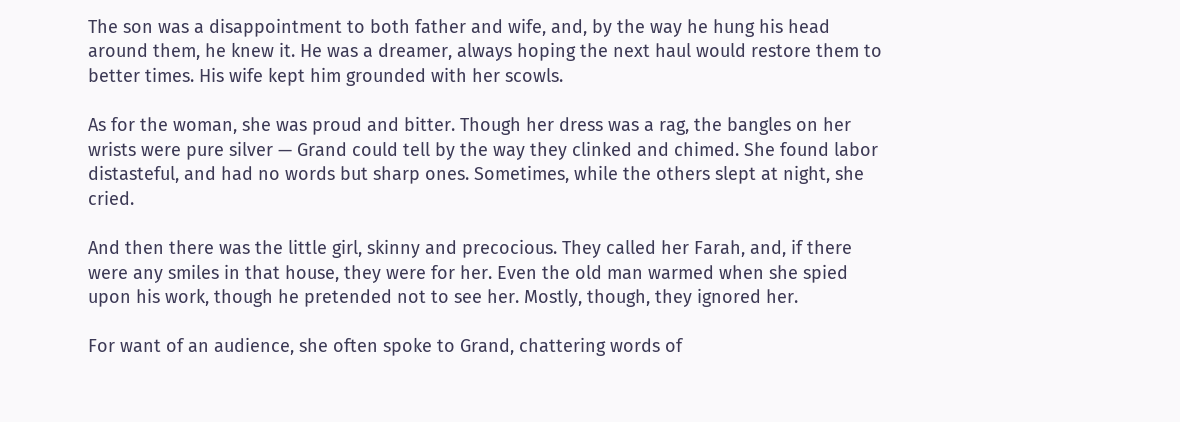The son was a disappointment to both father and wife, and, by the way he hung his head around them, he knew it. He was a dreamer, always hoping the next haul would restore them to better times. His wife kept him grounded with her scowls.

As for the woman, she was proud and bitter. Though her dress was a rag, the bangles on her wrists were pure silver — Grand could tell by the way they clinked and chimed. She found labor distasteful, and had no words but sharp ones. Sometimes, while the others slept at night, she cried.

And then there was the little girl, skinny and precocious. They called her Farah, and, if there were any smiles in that house, they were for her. Even the old man warmed when she spied upon his work, though he pretended not to see her. Mostly, though, they ignored her.

For want of an audience, she often spoke to Grand, chattering words of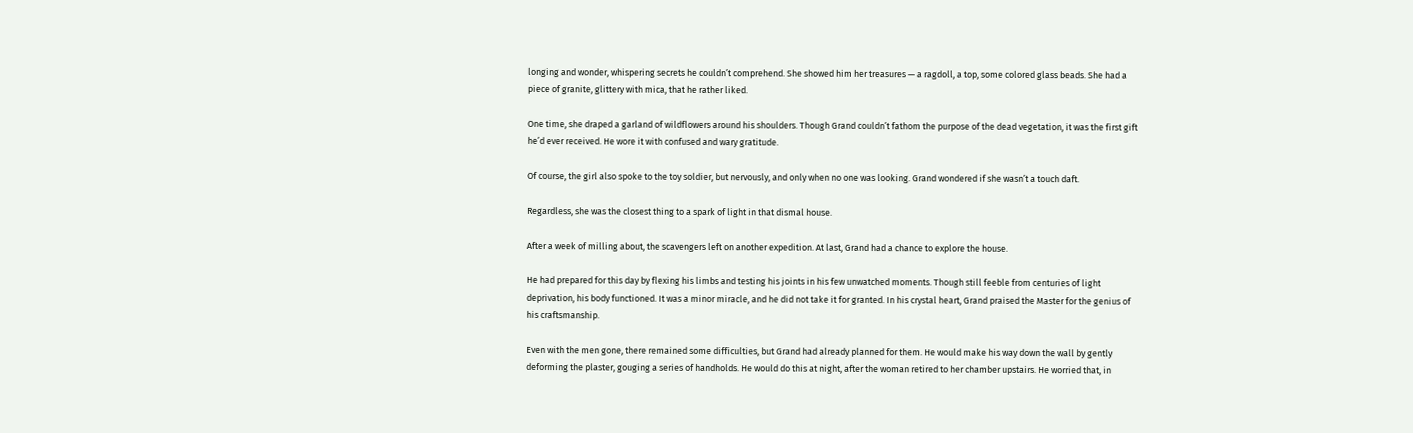longing and wonder, whispering secrets he couldn’t comprehend. She showed him her treasures — a ragdoll, a top, some colored glass beads. She had a piece of granite, glittery with mica, that he rather liked.

One time, she draped a garland of wildflowers around his shoulders. Though Grand couldn’t fathom the purpose of the dead vegetation, it was the first gift he’d ever received. He wore it with confused and wary gratitude.

Of course, the girl also spoke to the toy soldier, but nervously, and only when no one was looking. Grand wondered if she wasn’t a touch daft.

Regardless, she was the closest thing to a spark of light in that dismal house.

After a week of milling about, the scavengers left on another expedition. At last, Grand had a chance to explore the house.

He had prepared for this day by flexing his limbs and testing his joints in his few unwatched moments. Though still feeble from centuries of light deprivation, his body functioned. It was a minor miracle, and he did not take it for granted. In his crystal heart, Grand praised the Master for the genius of his craftsmanship.

Even with the men gone, there remained some difficulties, but Grand had already planned for them. He would make his way down the wall by gently deforming the plaster, gouging a series of handholds. He would do this at night, after the woman retired to her chamber upstairs. He worried that, in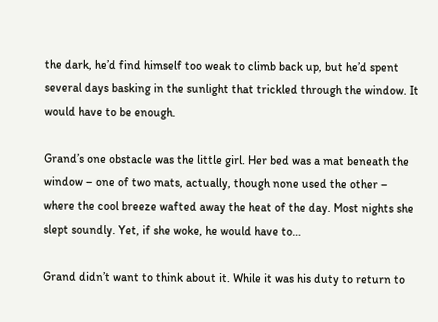the dark, he’d find himself too weak to climb back up, but he’d spent several days basking in the sunlight that trickled through the window. It would have to be enough.

Grand’s one obstacle was the little girl. Her bed was a mat beneath the window – one of two mats, actually, though none used the other – where the cool breeze wafted away the heat of the day. Most nights she slept soundly. Yet, if she woke, he would have to…

Grand didn’t want to think about it. While it was his duty to return to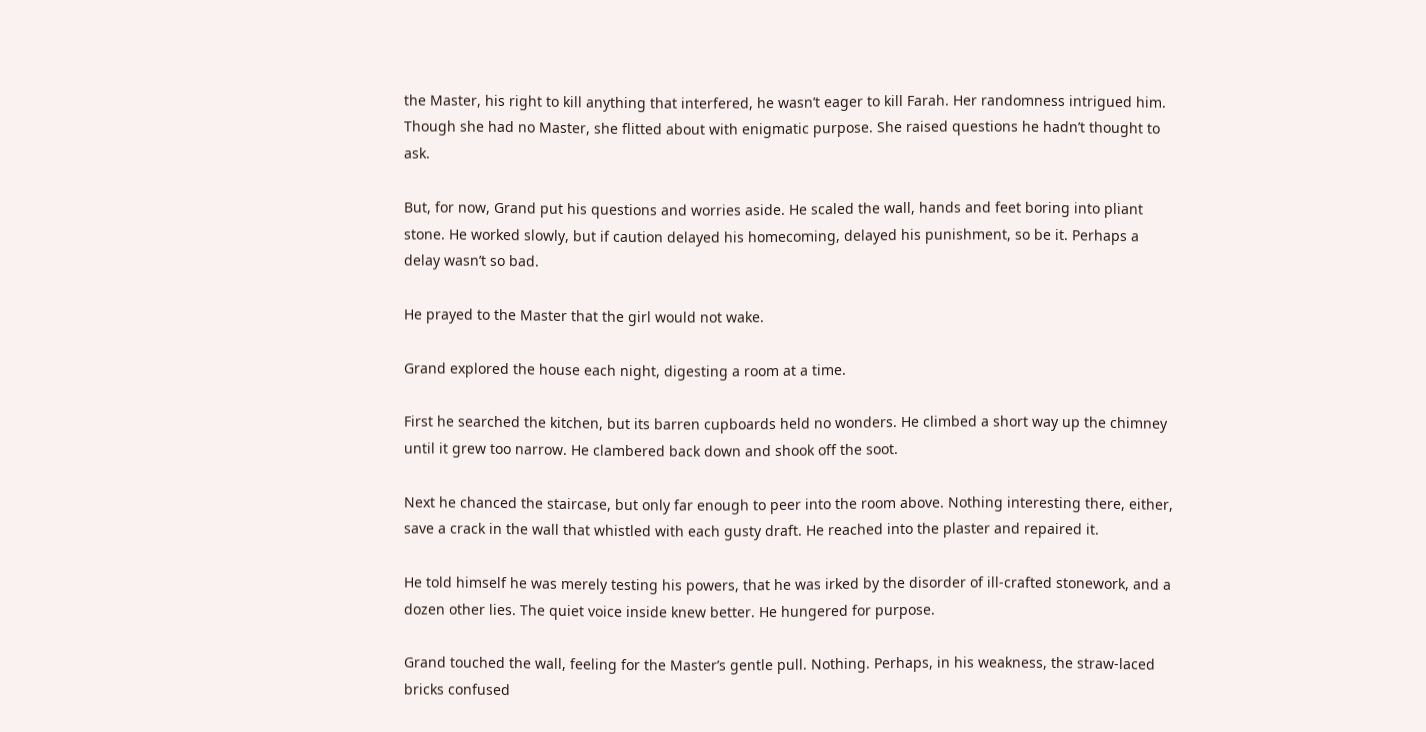the Master, his right to kill anything that interfered, he wasn’t eager to kill Farah. Her randomness intrigued him. Though she had no Master, she flitted about with enigmatic purpose. She raised questions he hadn’t thought to ask.

But, for now, Grand put his questions and worries aside. He scaled the wall, hands and feet boring into pliant stone. He worked slowly, but if caution delayed his homecoming, delayed his punishment, so be it. Perhaps a delay wasn’t so bad.

He prayed to the Master that the girl would not wake.

Grand explored the house each night, digesting a room at a time.

First he searched the kitchen, but its barren cupboards held no wonders. He climbed a short way up the chimney until it grew too narrow. He clambered back down and shook off the soot.

Next he chanced the staircase, but only far enough to peer into the room above. Nothing interesting there, either, save a crack in the wall that whistled with each gusty draft. He reached into the plaster and repaired it.

He told himself he was merely testing his powers, that he was irked by the disorder of ill-crafted stonework, and a dozen other lies. The quiet voice inside knew better. He hungered for purpose.

Grand touched the wall, feeling for the Master’s gentle pull. Nothing. Perhaps, in his weakness, the straw-laced bricks confused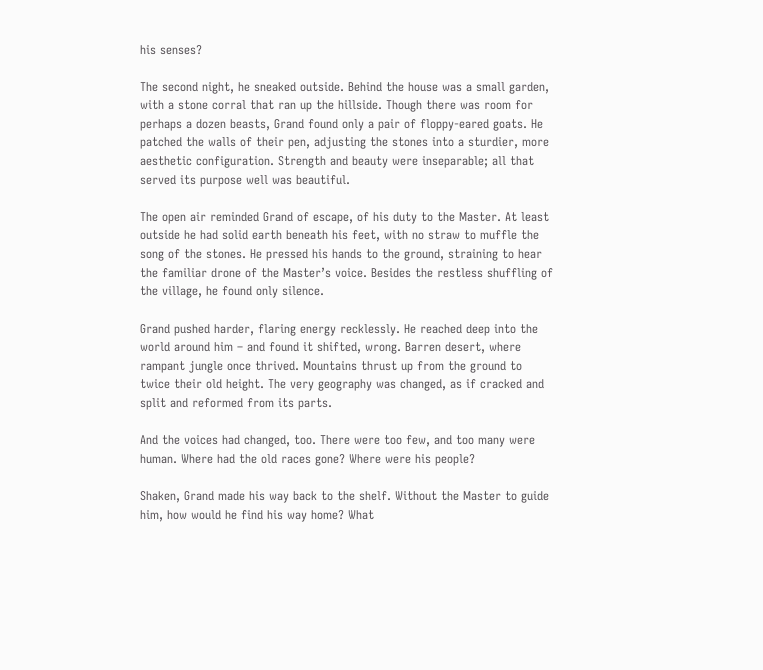his senses?

The second night, he sneaked outside. Behind the house was a small garden, with a stone corral that ran up the hillside. Though there was room for perhaps a dozen beasts, Grand found only a pair of floppy-eared goats. He patched the walls of their pen, adjusting the stones into a sturdier, more aesthetic configuration. Strength and beauty were inseparable; all that served its purpose well was beautiful.

The open air reminded Grand of escape, of his duty to the Master. At least outside he had solid earth beneath his feet, with no straw to muffle the song of the stones. He pressed his hands to the ground, straining to hear the familiar drone of the Master’s voice. Besides the restless shuffling of the village, he found only silence.

Grand pushed harder, flaring energy recklessly. He reached deep into the world around him – and found it shifted, wrong. Barren desert, where rampant jungle once thrived. Mountains thrust up from the ground to twice their old height. The very geography was changed, as if cracked and split and reformed from its parts.

And the voices had changed, too. There were too few, and too many were human. Where had the old races gone? Where were his people?

Shaken, Grand made his way back to the shelf. Without the Master to guide him, how would he find his way home? What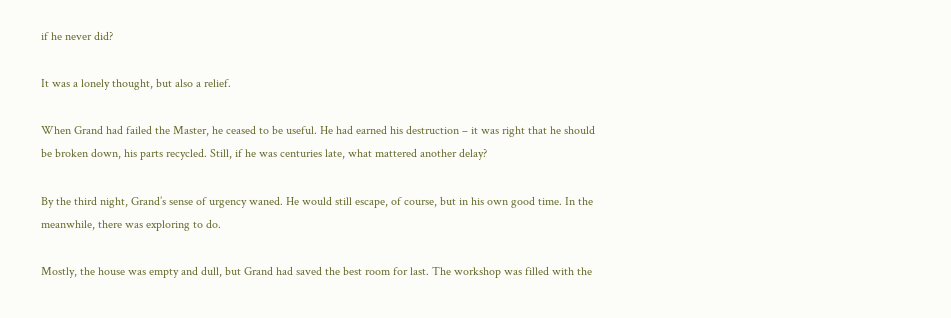if he never did?

It was a lonely thought, but also a relief.

When Grand had failed the Master, he ceased to be useful. He had earned his destruction – it was right that he should be broken down, his parts recycled. Still, if he was centuries late, what mattered another delay?

By the third night, Grand’s sense of urgency waned. He would still escape, of course, but in his own good time. In the meanwhile, there was exploring to do.

Mostly, the house was empty and dull, but Grand had saved the best room for last. The workshop was filled with the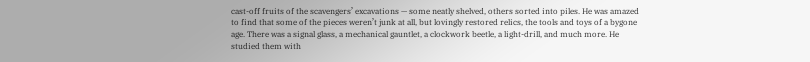cast-off fruits of the scavengers’ excavations — some neatly shelved, others sorted into piles. He was amazed to find that some of the pieces weren’t junk at all, but lovingly restored relics, the tools and toys of a bygone age. There was a signal glass, a mechanical gauntlet, a clockwork beetle, a light-drill, and much more. He studied them with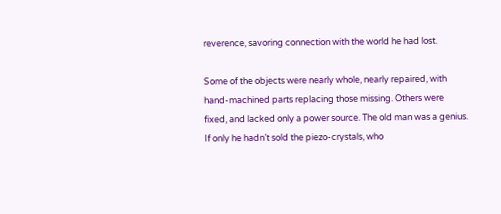reverence, savoring connection with the world he had lost.

Some of the objects were nearly whole, nearly repaired, with hand-machined parts replacing those missing. Others were fixed, and lacked only a power source. The old man was a genius. If only he hadn’t sold the piezo-crystals, who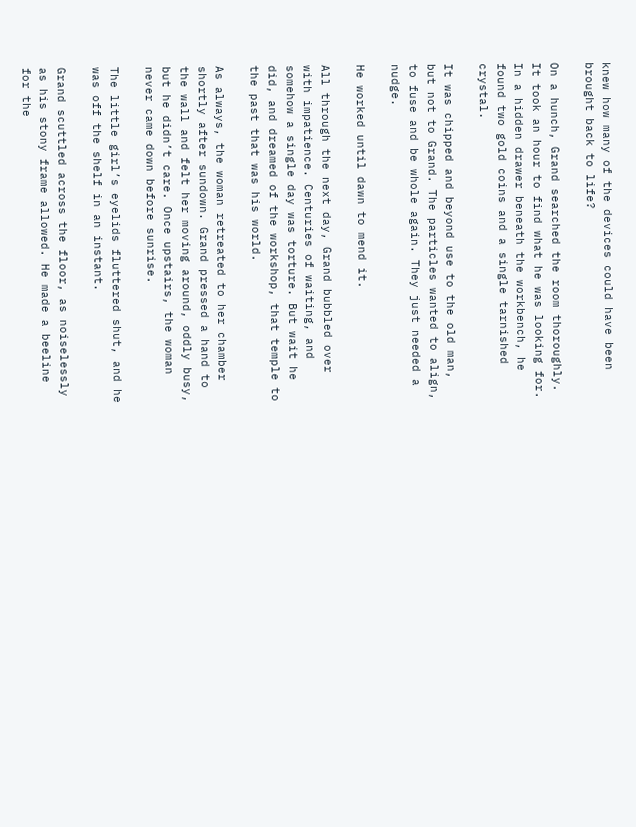knew how many of the devices could have been brought back to life?

On a hunch, Grand searched the room thoroughly. It took an hour to find what he was looking for. In a hidden drawer beneath the workbench, he found two gold coins and a single tarnished crystal.

It was chipped and beyond use to the old man, but not to Grand. The particles wanted to align, to fuse and be whole again. They just needed a nudge.

He worked until dawn to mend it.

All through the next day, Grand bubbled over with impatience. Centuries of waiting, and somehow a single day was torture. But wait he did, and dreamed of the workshop, that temple to the past that was his world.

As always, the woman retreated to her chamber shortly after sundown. Grand pressed a hand to the wall and felt her moving around, oddly busy, but he didn’t care. Once upstairs, the woman never came down before sunrise.

The little girl’s eyelids fluttered shut, and he was off the shelf in an instant.

Grand scuttled across the floor, as noiselessly as his stony frame allowed. He made a beeline for the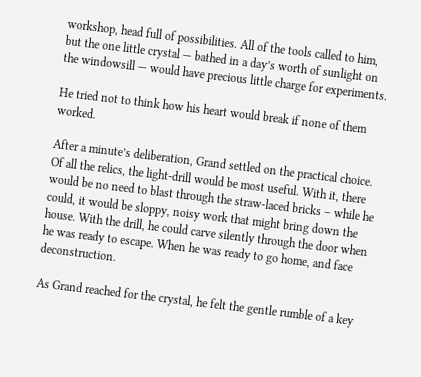workshop, head full of possibilities. All of the tools called to him, but the one little crystal — bathed in a day’s worth of sunlight on the windowsill — would have precious little charge for experiments.

He tried not to think how his heart would break if none of them worked.

After a minute’s deliberation, Grand settled on the practical choice. Of all the relics, the light-drill would be most useful. With it, there would be no need to blast through the straw-laced bricks – while he could, it would be sloppy, noisy work that might bring down the house. With the drill, he could carve silently through the door when he was ready to escape. When he was ready to go home, and face deconstruction.

As Grand reached for the crystal, he felt the gentle rumble of a key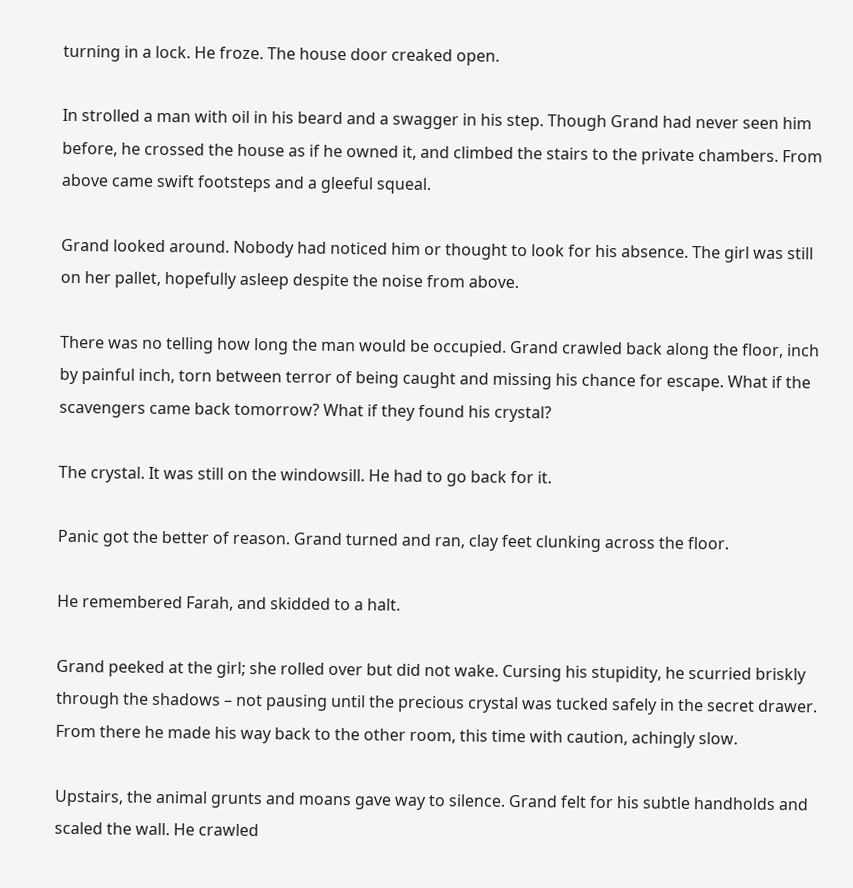turning in a lock. He froze. The house door creaked open.

In strolled a man with oil in his beard and a swagger in his step. Though Grand had never seen him before, he crossed the house as if he owned it, and climbed the stairs to the private chambers. From above came swift footsteps and a gleeful squeal.

Grand looked around. Nobody had noticed him or thought to look for his absence. The girl was still on her pallet, hopefully asleep despite the noise from above.

There was no telling how long the man would be occupied. Grand crawled back along the floor, inch by painful inch, torn between terror of being caught and missing his chance for escape. What if the scavengers came back tomorrow? What if they found his crystal?

The crystal. It was still on the windowsill. He had to go back for it.

Panic got the better of reason. Grand turned and ran, clay feet clunking across the floor.

He remembered Farah, and skidded to a halt.

Grand peeked at the girl; she rolled over but did not wake. Cursing his stupidity, he scurried briskly through the shadows – not pausing until the precious crystal was tucked safely in the secret drawer. From there he made his way back to the other room, this time with caution, achingly slow.

Upstairs, the animal grunts and moans gave way to silence. Grand felt for his subtle handholds and scaled the wall. He crawled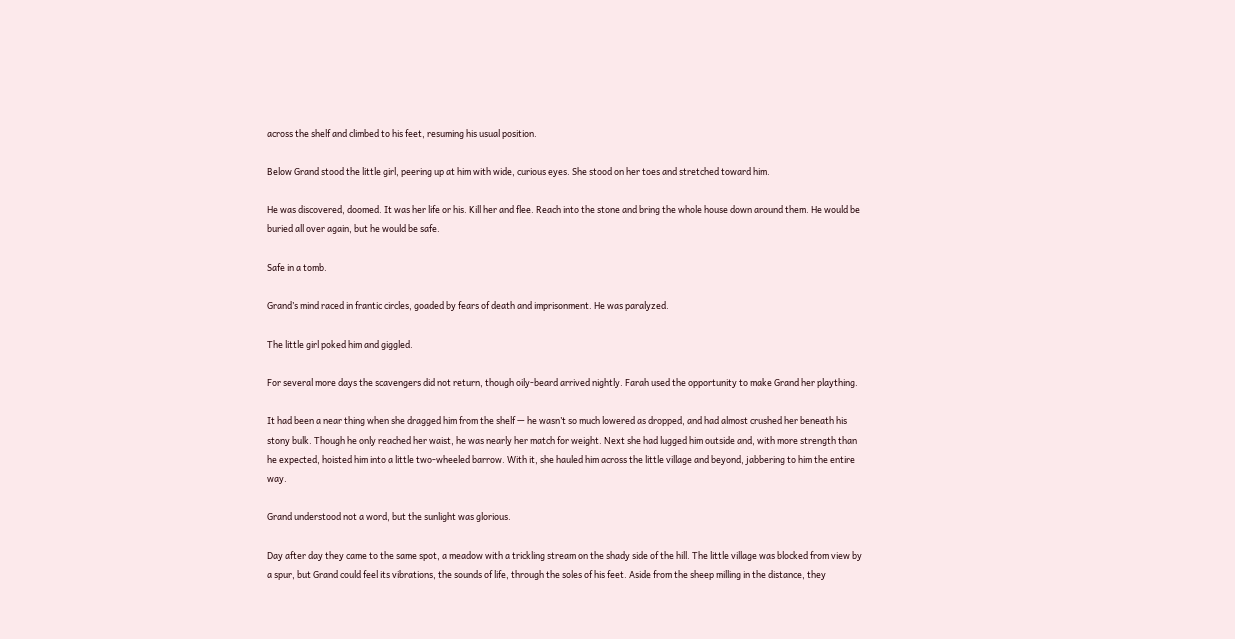across the shelf and climbed to his feet, resuming his usual position.

Below Grand stood the little girl, peering up at him with wide, curious eyes. She stood on her toes and stretched toward him.

He was discovered, doomed. It was her life or his. Kill her and flee. Reach into the stone and bring the whole house down around them. He would be buried all over again, but he would be safe.

Safe in a tomb.

Grand’s mind raced in frantic circles, goaded by fears of death and imprisonment. He was paralyzed.

The little girl poked him and giggled.

For several more days the scavengers did not return, though oily-beard arrived nightly. Farah used the opportunity to make Grand her plaything.

It had been a near thing when she dragged him from the shelf — he wasn’t so much lowered as dropped, and had almost crushed her beneath his stony bulk. Though he only reached her waist, he was nearly her match for weight. Next she had lugged him outside and, with more strength than he expected, hoisted him into a little two-wheeled barrow. With it, she hauled him across the little village and beyond, jabbering to him the entire way.

Grand understood not a word, but the sunlight was glorious.

Day after day they came to the same spot, a meadow with a trickling stream on the shady side of the hill. The little village was blocked from view by a spur, but Grand could feel its vibrations, the sounds of life, through the soles of his feet. Aside from the sheep milling in the distance, they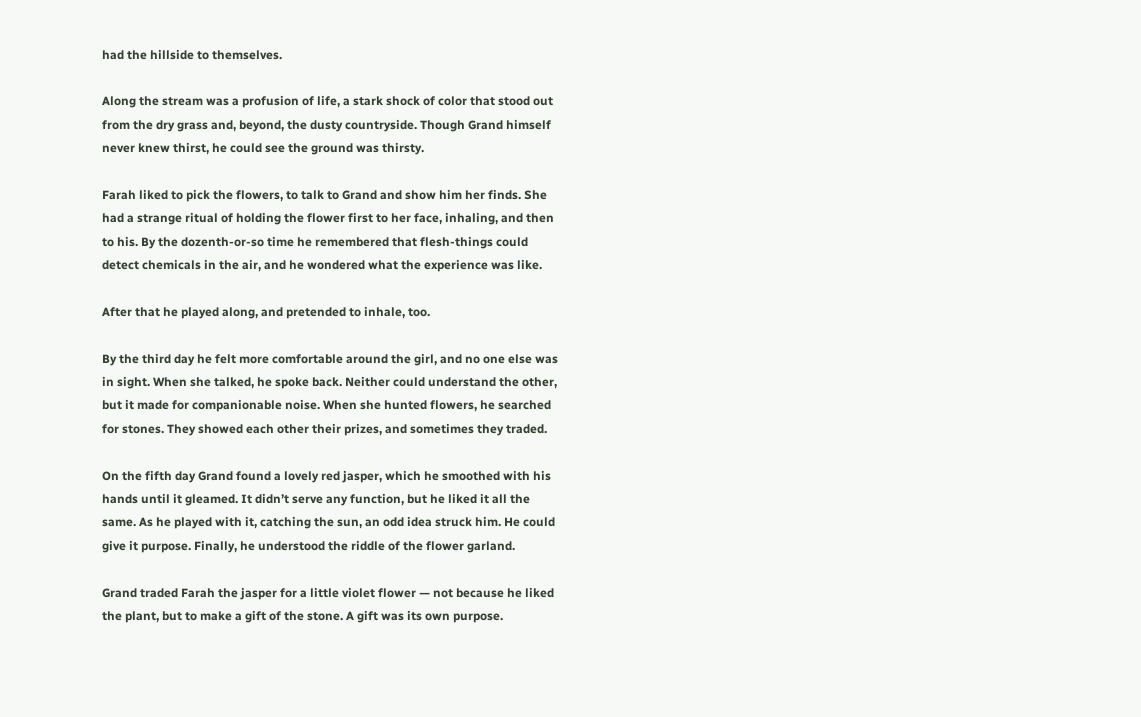had the hillside to themselves.

Along the stream was a profusion of life, a stark shock of color that stood out from the dry grass and, beyond, the dusty countryside. Though Grand himself never knew thirst, he could see the ground was thirsty.

Farah liked to pick the flowers, to talk to Grand and show him her finds. She had a strange ritual of holding the flower first to her face, inhaling, and then to his. By the dozenth-or-so time he remembered that flesh-things could detect chemicals in the air, and he wondered what the experience was like.

After that he played along, and pretended to inhale, too.

By the third day he felt more comfortable around the girl, and no one else was in sight. When she talked, he spoke back. Neither could understand the other, but it made for companionable noise. When she hunted flowers, he searched for stones. They showed each other their prizes, and sometimes they traded.

On the fifth day Grand found a lovely red jasper, which he smoothed with his hands until it gleamed. It didn’t serve any function, but he liked it all the same. As he played with it, catching the sun, an odd idea struck him. He could give it purpose. Finally, he understood the riddle of the flower garland.

Grand traded Farah the jasper for a little violet flower — not because he liked the plant, but to make a gift of the stone. A gift was its own purpose.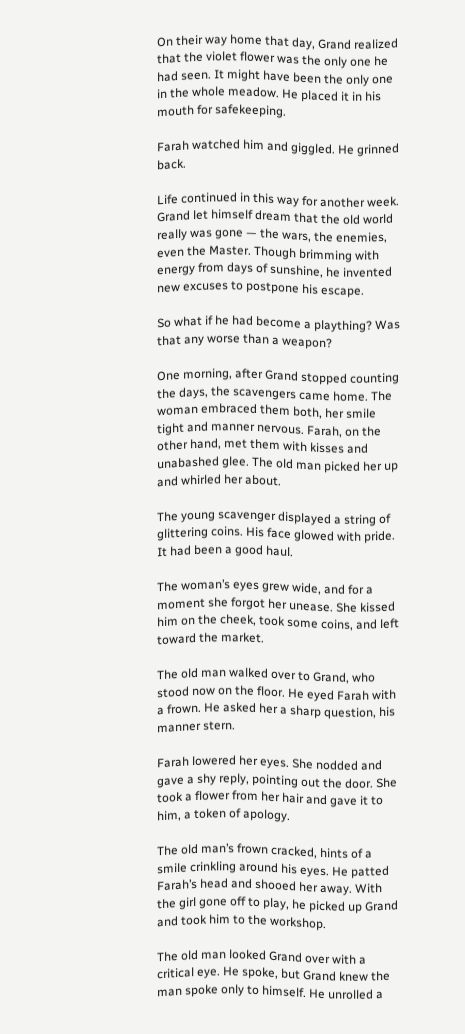On their way home that day, Grand realized that the violet flower was the only one he had seen. It might have been the only one in the whole meadow. He placed it in his mouth for safekeeping.

Farah watched him and giggled. He grinned back.

Life continued in this way for another week. Grand let himself dream that the old world really was gone — the wars, the enemies, even the Master. Though brimming with energy from days of sunshine, he invented new excuses to postpone his escape.

So what if he had become a plaything? Was that any worse than a weapon?

One morning, after Grand stopped counting the days, the scavengers came home. The woman embraced them both, her smile tight and manner nervous. Farah, on the other hand, met them with kisses and unabashed glee. The old man picked her up and whirled her about.

The young scavenger displayed a string of glittering coins. His face glowed with pride. It had been a good haul.

The woman’s eyes grew wide, and for a moment she forgot her unease. She kissed him on the cheek, took some coins, and left toward the market.

The old man walked over to Grand, who stood now on the floor. He eyed Farah with a frown. He asked her a sharp question, his manner stern.

Farah lowered her eyes. She nodded and gave a shy reply, pointing out the door. She took a flower from her hair and gave it to him, a token of apology.

The old man’s frown cracked, hints of a smile crinkling around his eyes. He patted Farah’s head and shooed her away. With the girl gone off to play, he picked up Grand and took him to the workshop.

The old man looked Grand over with a critical eye. He spoke, but Grand knew the man spoke only to himself. He unrolled a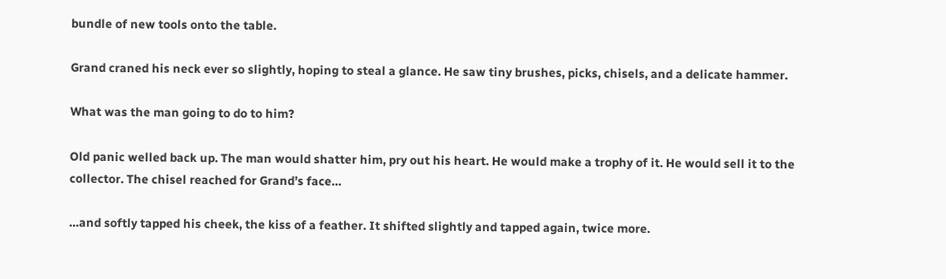bundle of new tools onto the table.

Grand craned his neck ever so slightly, hoping to steal a glance. He saw tiny brushes, picks, chisels, and a delicate hammer.

What was the man going to do to him?

Old panic welled back up. The man would shatter him, pry out his heart. He would make a trophy of it. He would sell it to the collector. The chisel reached for Grand’s face…

…and softly tapped his cheek, the kiss of a feather. It shifted slightly and tapped again, twice more.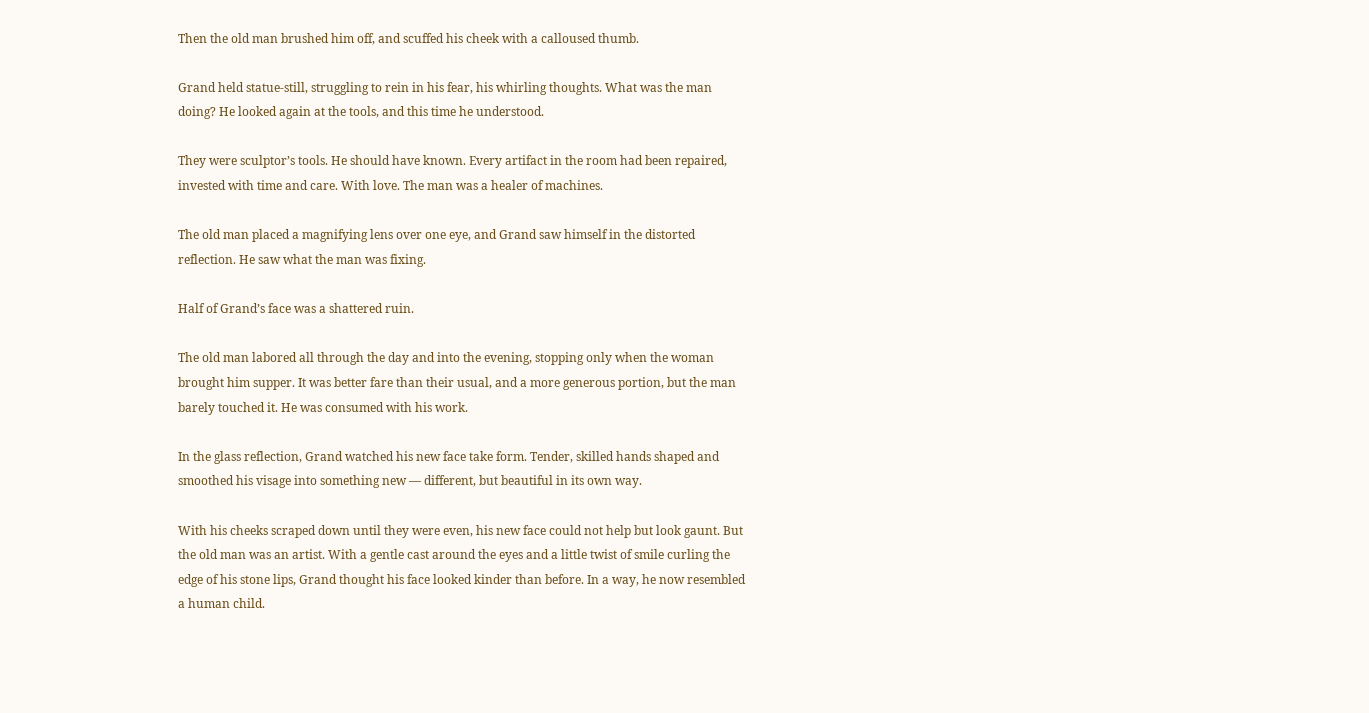Then the old man brushed him off, and scuffed his cheek with a calloused thumb.

Grand held statue-still, struggling to rein in his fear, his whirling thoughts. What was the man doing? He looked again at the tools, and this time he understood.

They were sculptor’s tools. He should have known. Every artifact in the room had been repaired, invested with time and care. With love. The man was a healer of machines.

The old man placed a magnifying lens over one eye, and Grand saw himself in the distorted reflection. He saw what the man was fixing.

Half of Grand’s face was a shattered ruin.

The old man labored all through the day and into the evening, stopping only when the woman brought him supper. It was better fare than their usual, and a more generous portion, but the man barely touched it. He was consumed with his work.

In the glass reflection, Grand watched his new face take form. Tender, skilled hands shaped and smoothed his visage into something new — different, but beautiful in its own way.

With his cheeks scraped down until they were even, his new face could not help but look gaunt. But the old man was an artist. With a gentle cast around the eyes and a little twist of smile curling the edge of his stone lips, Grand thought his face looked kinder than before. In a way, he now resembled a human child.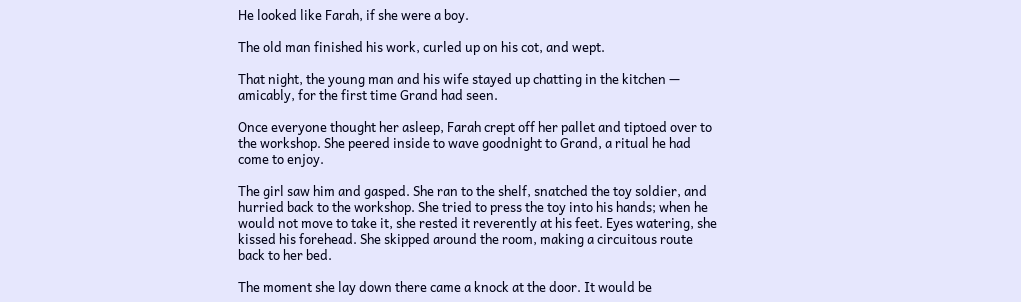He looked like Farah, if she were a boy.

The old man finished his work, curled up on his cot, and wept.

That night, the young man and his wife stayed up chatting in the kitchen — amicably, for the first time Grand had seen.

Once everyone thought her asleep, Farah crept off her pallet and tiptoed over to the workshop. She peered inside to wave goodnight to Grand, a ritual he had come to enjoy.

The girl saw him and gasped. She ran to the shelf, snatched the toy soldier, and hurried back to the workshop. She tried to press the toy into his hands; when he would not move to take it, she rested it reverently at his feet. Eyes watering, she kissed his forehead. She skipped around the room, making a circuitous route back to her bed.

The moment she lay down there came a knock at the door. It would be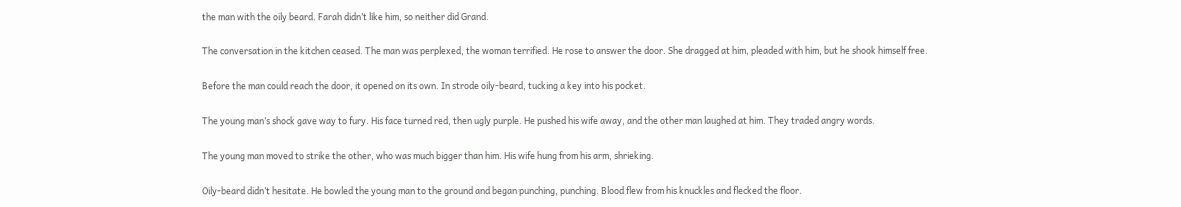the man with the oily beard. Farah didn’t like him, so neither did Grand.

The conversation in the kitchen ceased. The man was perplexed, the woman terrified. He rose to answer the door. She dragged at him, pleaded with him, but he shook himself free.

Before the man could reach the door, it opened on its own. In strode oily-beard, tucking a key into his pocket.

The young man’s shock gave way to fury. His face turned red, then ugly purple. He pushed his wife away, and the other man laughed at him. They traded angry words.

The young man moved to strike the other, who was much bigger than him. His wife hung from his arm, shrieking.

Oily-beard didn’t hesitate. He bowled the young man to the ground and began punching, punching. Blood flew from his knuckles and flecked the floor.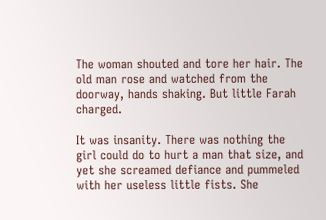The woman shouted and tore her hair. The old man rose and watched from the doorway, hands shaking. But little Farah charged.

It was insanity. There was nothing the girl could do to hurt a man that size, and yet she screamed defiance and pummeled with her useless little fists. She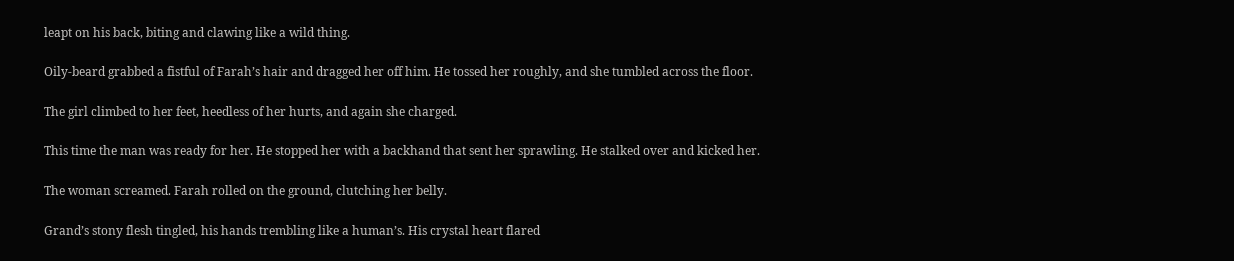leapt on his back, biting and clawing like a wild thing.

Oily-beard grabbed a fistful of Farah’s hair and dragged her off him. He tossed her roughly, and she tumbled across the floor.

The girl climbed to her feet, heedless of her hurts, and again she charged.

This time the man was ready for her. He stopped her with a backhand that sent her sprawling. He stalked over and kicked her.

The woman screamed. Farah rolled on the ground, clutching her belly.

Grand’s stony flesh tingled, his hands trembling like a human’s. His crystal heart flared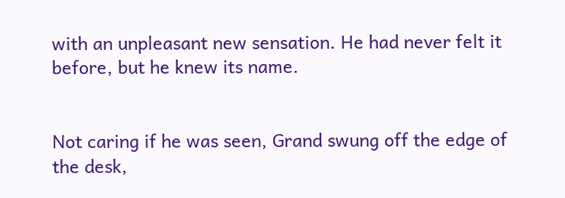with an unpleasant new sensation. He had never felt it before, but he knew its name.


Not caring if he was seen, Grand swung off the edge of the desk,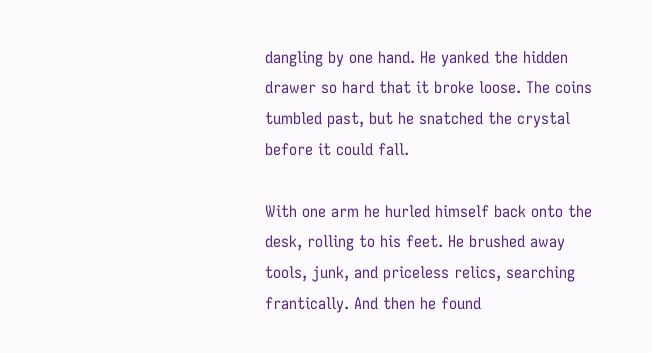dangling by one hand. He yanked the hidden drawer so hard that it broke loose. The coins tumbled past, but he snatched the crystal before it could fall.

With one arm he hurled himself back onto the desk, rolling to his feet. He brushed away tools, junk, and priceless relics, searching frantically. And then he found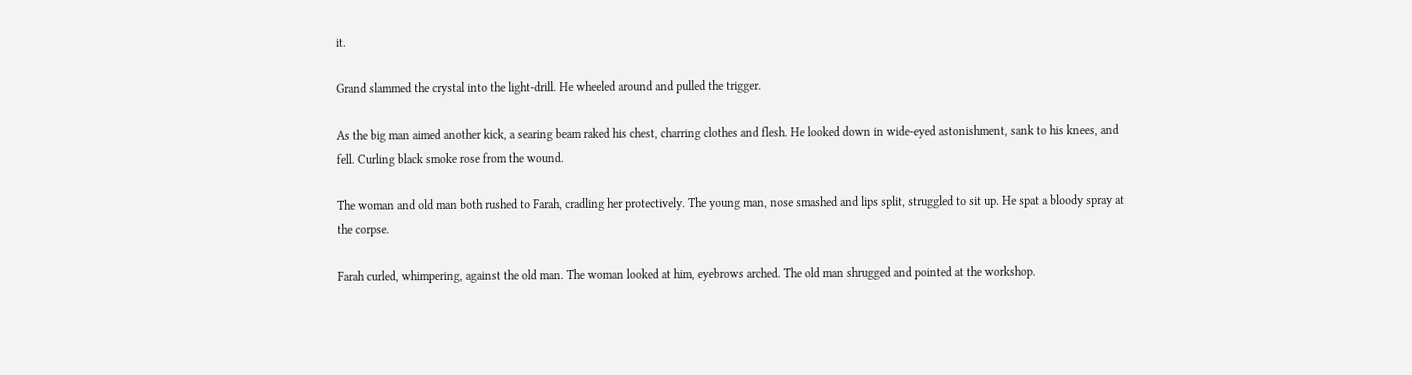it.

Grand slammed the crystal into the light-drill. He wheeled around and pulled the trigger.

As the big man aimed another kick, a searing beam raked his chest, charring clothes and flesh. He looked down in wide-eyed astonishment, sank to his knees, and fell. Curling black smoke rose from the wound.

The woman and old man both rushed to Farah, cradling her protectively. The young man, nose smashed and lips split, struggled to sit up. He spat a bloody spray at the corpse.

Farah curled, whimpering, against the old man. The woman looked at him, eyebrows arched. The old man shrugged and pointed at the workshop.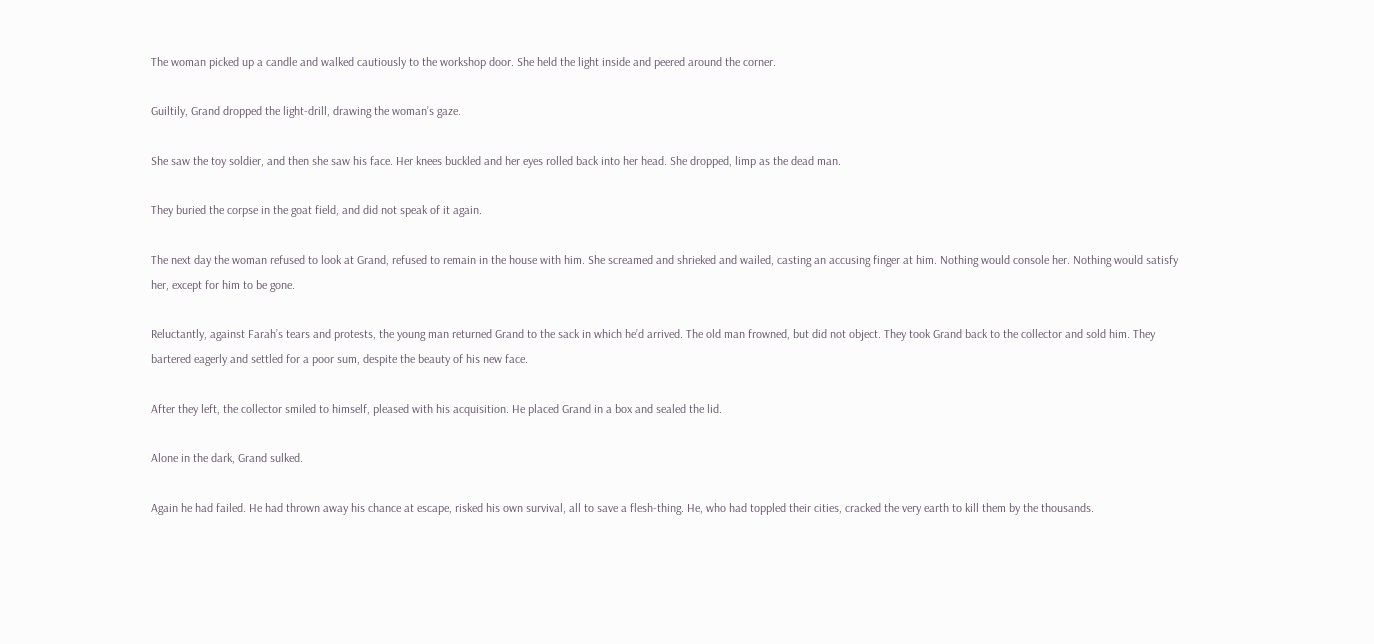The woman picked up a candle and walked cautiously to the workshop door. She held the light inside and peered around the corner.

Guiltily, Grand dropped the light-drill, drawing the woman’s gaze.

She saw the toy soldier, and then she saw his face. Her knees buckled and her eyes rolled back into her head. She dropped, limp as the dead man.

They buried the corpse in the goat field, and did not speak of it again.

The next day the woman refused to look at Grand, refused to remain in the house with him. She screamed and shrieked and wailed, casting an accusing finger at him. Nothing would console her. Nothing would satisfy her, except for him to be gone.

Reluctantly, against Farah’s tears and protests, the young man returned Grand to the sack in which he’d arrived. The old man frowned, but did not object. They took Grand back to the collector and sold him. They bartered eagerly and settled for a poor sum, despite the beauty of his new face.

After they left, the collector smiled to himself, pleased with his acquisition. He placed Grand in a box and sealed the lid.

Alone in the dark, Grand sulked.

Again he had failed. He had thrown away his chance at escape, risked his own survival, all to save a flesh-thing. He, who had toppled their cities, cracked the very earth to kill them by the thousands.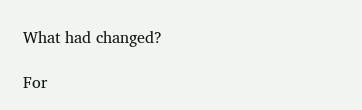What had changed?

For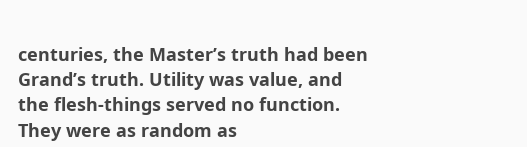centuries, the Master’s truth had been Grand’s truth. Utility was value, and the flesh-things served no function. They were as random as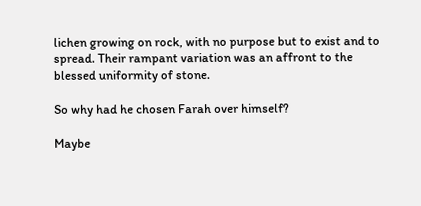lichen growing on rock, with no purpose but to exist and to spread. Their rampant variation was an affront to the blessed uniformity of stone.

So why had he chosen Farah over himself?

Maybe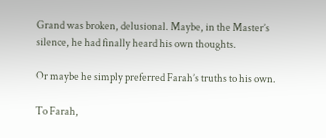Grand was broken, delusional. Maybe, in the Master’s silence, he had finally heard his own thoughts.

Or maybe he simply preferred Farah’s truths to his own.

To Farah,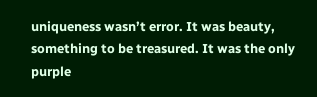uniqueness wasn’t error. It was beauty, something to be treasured. It was the only purple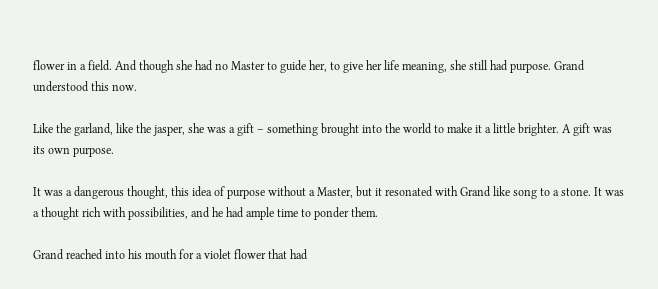flower in a field. And though she had no Master to guide her, to give her life meaning, she still had purpose. Grand understood this now.

Like the garland, like the jasper, she was a gift – something brought into the world to make it a little brighter. A gift was its own purpose.

It was a dangerous thought, this idea of purpose without a Master, but it resonated with Grand like song to a stone. It was a thought rich with possibilities, and he had ample time to ponder them.

Grand reached into his mouth for a violet flower that had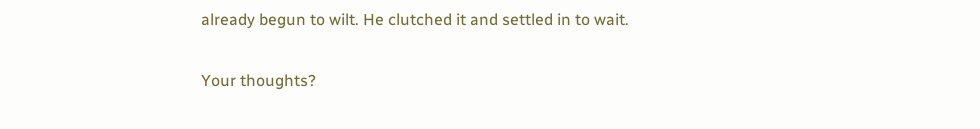already begun to wilt. He clutched it and settled in to wait.

Your thoughts?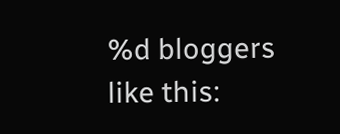%d bloggers like this: